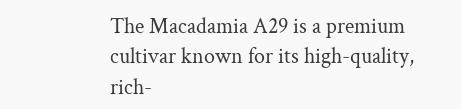The Macadamia A29 is a premium cultivar known for its high-quality, rich-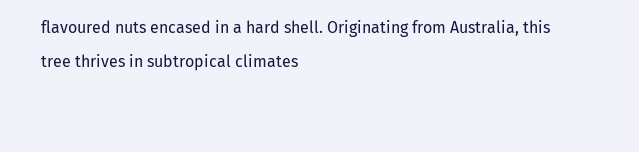flavoured nuts encased in a hard shell. Originating from Australia, this tree thrives in subtropical climates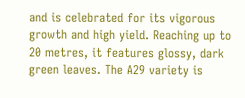and is celebrated for its vigorous growth and high yield. Reaching up to 20 metres, it features glossy, dark green leaves. The A29 variety is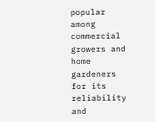popular among commercial growers and home gardeners for its reliability and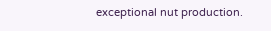exceptional nut production.